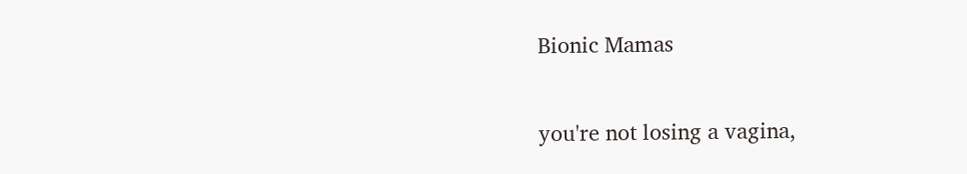Bionic Mamas

you're not losing a vagina,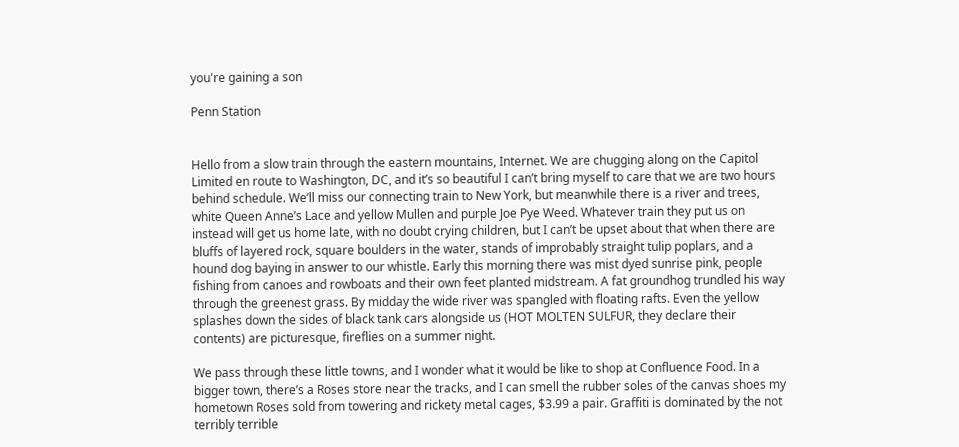you're gaining a son

Penn Station


Hello from a slow train through the eastern mountains, Internet. We are chugging along on the Capitol Limited en route to Washington, DC, and it’s so beautiful I can’t bring myself to care that we are two hours behind schedule. We’ll miss our connecting train to New York, but meanwhile there is a river and trees, white Queen Anne’s Lace and yellow Mullen and purple Joe Pye Weed. Whatever train they put us on instead will get us home late, with no doubt crying children, but I can’t be upset about that when there are bluffs of layered rock, square boulders in the water, stands of improbably straight tulip poplars, and a hound dog baying in answer to our whistle. Early this morning there was mist dyed sunrise pink, people fishing from canoes and rowboats and their own feet planted midstream. A fat groundhog trundled his way through the greenest grass. By midday the wide river was spangled with floating rafts. Even the yellow splashes down the sides of black tank cars alongside us (HOT MOLTEN SULFUR, they declare their contents) are picturesque, fireflies on a summer night.

We pass through these little towns, and I wonder what it would be like to shop at Confluence Food. In a bigger town, there’s a Roses store near the tracks, and I can smell the rubber soles of the canvas shoes my hometown Roses sold from towering and rickety metal cages, $3.99 a pair. Graffiti is dominated by the not terribly terrible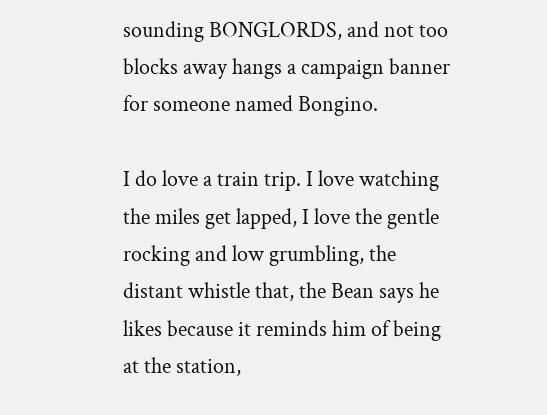sounding BONGLORDS, and not too blocks away hangs a campaign banner for someone named Bongino.

I do love a train trip. I love watching the miles get lapped, I love the gentle rocking and low grumbling, the distant whistle that, the Bean says he likes because it reminds him of being at the station,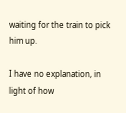waiting for the train to pick him up.

I have no explanation, in light of how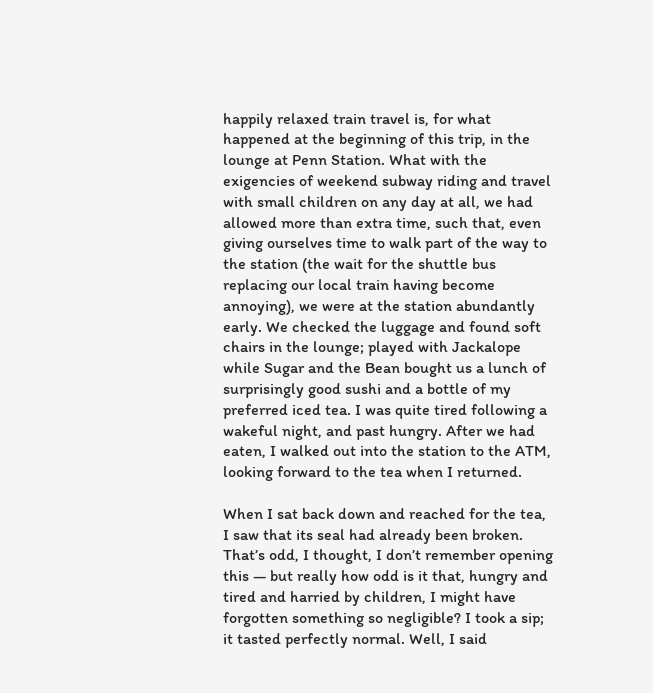happily relaxed train travel is, for what happened at the beginning of this trip, in the lounge at Penn Station. What with the exigencies of weekend subway riding and travel with small children on any day at all, we had allowed more than extra time, such that, even giving ourselves time to walk part of the way to the station (the wait for the shuttle bus replacing our local train having become annoying), we were at the station abundantly early. We checked the luggage and found soft chairs in the lounge; played with Jackalope while Sugar and the Bean bought us a lunch of surprisingly good sushi and a bottle of my preferred iced tea. I was quite tired following a wakeful night, and past hungry. After we had eaten, I walked out into the station to the ATM, looking forward to the tea when I returned.

When I sat back down and reached for the tea, I saw that its seal had already been broken. That’s odd, I thought, I don’t remember opening this — but really how odd is it that, hungry and tired and harried by children, I might have forgotten something so negligible? I took a sip; it tasted perfectly normal. Well, I said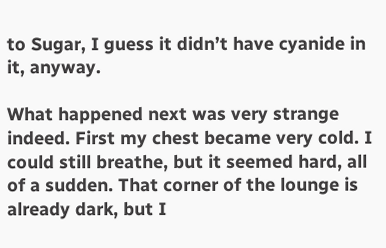to Sugar, I guess it didn’t have cyanide in it, anyway.

What happened next was very strange indeed. First my chest became very cold. I could still breathe, but it seemed hard, all of a sudden. That corner of the lounge is already dark, but I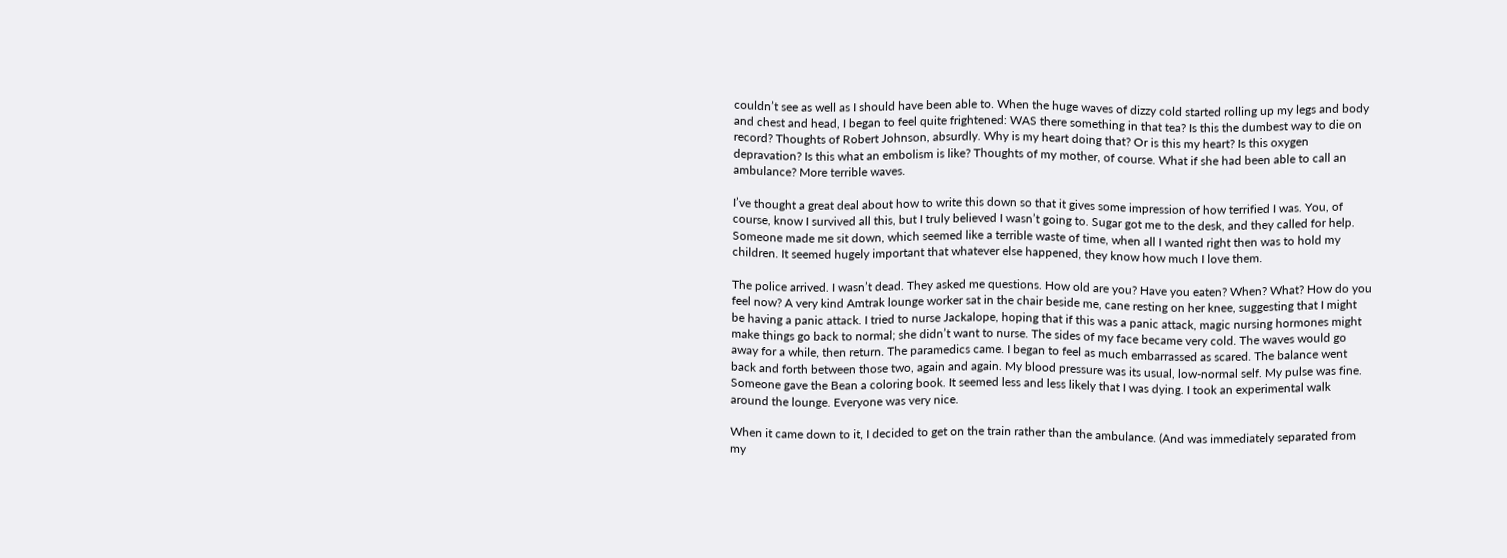couldn’t see as well as I should have been able to. When the huge waves of dizzy cold started rolling up my legs and body and chest and head, I began to feel quite frightened: WAS there something in that tea? Is this the dumbest way to die on record? Thoughts of Robert Johnson, absurdly. Why is my heart doing that? Or is this my heart? Is this oxygen depravation? Is this what an embolism is like? Thoughts of my mother, of course. What if she had been able to call an ambulance? More terrible waves.

I’ve thought a great deal about how to write this down so that it gives some impression of how terrified I was. You, of course, know I survived all this, but I truly believed I wasn’t going to. Sugar got me to the desk, and they called for help. Someone made me sit down, which seemed like a terrible waste of time, when all I wanted right then was to hold my children. It seemed hugely important that whatever else happened, they know how much I love them.

The police arrived. I wasn’t dead. They asked me questions. How old are you? Have you eaten? When? What? How do you feel now? A very kind Amtrak lounge worker sat in the chair beside me, cane resting on her knee, suggesting that I might be having a panic attack. I tried to nurse Jackalope, hoping that if this was a panic attack, magic nursing hormones might make things go back to normal; she didn’t want to nurse. The sides of my face became very cold. The waves would go away for a while, then return. The paramedics came. I began to feel as much embarrassed as scared. The balance went back and forth between those two, again and again. My blood pressure was its usual, low-normal self. My pulse was fine. Someone gave the Bean a coloring book. It seemed less and less likely that I was dying. I took an experimental walk around the lounge. Everyone was very nice.

When it came down to it, I decided to get on the train rather than the ambulance. (And was immediately separated from my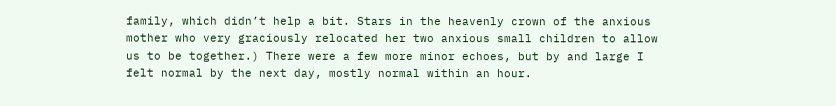family, which didn’t help a bit. Stars in the heavenly crown of the anxious mother who very graciously relocated her two anxious small children to allow us to be together.) There were a few more minor echoes, but by and large I felt normal by the next day, mostly normal within an hour.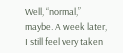Well, “normal,” maybe. A week later, I still feel very taken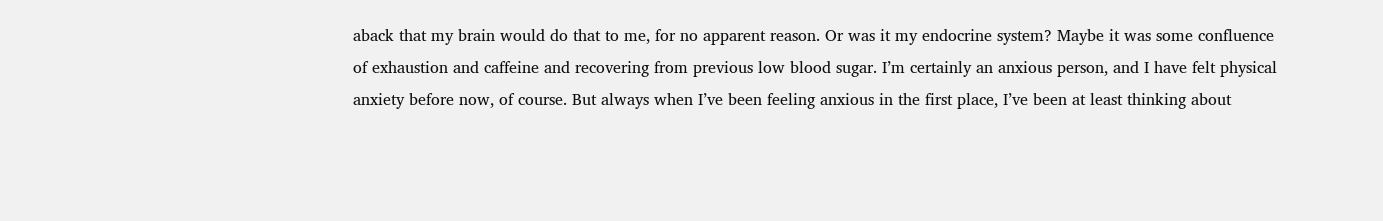aback that my brain would do that to me, for no apparent reason. Or was it my endocrine system? Maybe it was some confluence of exhaustion and caffeine and recovering from previous low blood sugar. I’m certainly an anxious person, and I have felt physical anxiety before now, of course. But always when I’ve been feeling anxious in the first place, I’ve been at least thinking about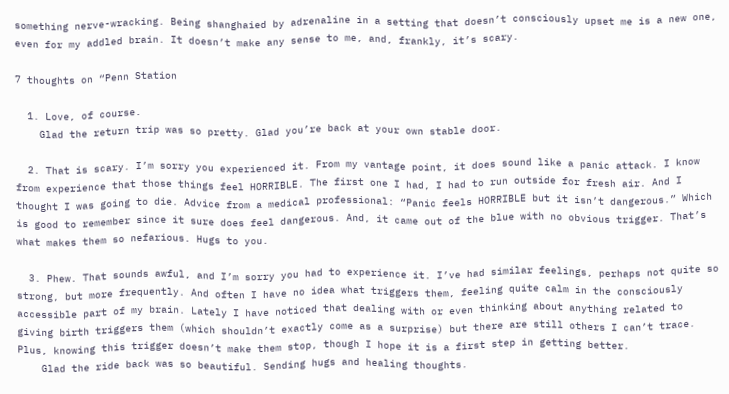something nerve-wracking. Being shanghaied by adrenaline in a setting that doesn’t consciously upset me is a new one, even for my addled brain. It doesn’t make any sense to me, and, frankly, it’s scary.

7 thoughts on “Penn Station

  1. Love, of course.
    Glad the return trip was so pretty. Glad you’re back at your own stable door.

  2. That is scary. I’m sorry you experienced it. From my vantage point, it does sound like a panic attack. I know from experience that those things feel HORRIBLE. The first one I had, I had to run outside for fresh air. And I thought I was going to die. Advice from a medical professional: “Panic feels HORRIBLE but it isn’t dangerous.” Which is good to remember since it sure does feel dangerous. And, it came out of the blue with no obvious trigger. That’s what makes them so nefarious. Hugs to you.

  3. Phew. That sounds awful, and I’m sorry you had to experience it. I’ve had similar feelings, perhaps not quite so strong, but more frequently. And often I have no idea what triggers them, feeling quite calm in the consciously accessible part of my brain. Lately I have noticed that dealing with or even thinking about anything related to giving birth triggers them (which shouldn’t exactly come as a surprise) but there are still others I can’t trace. Plus, knowing this trigger doesn’t make them stop, though I hope it is a first step in getting better.
    Glad the ride back was so beautiful. Sending hugs and healing thoughts.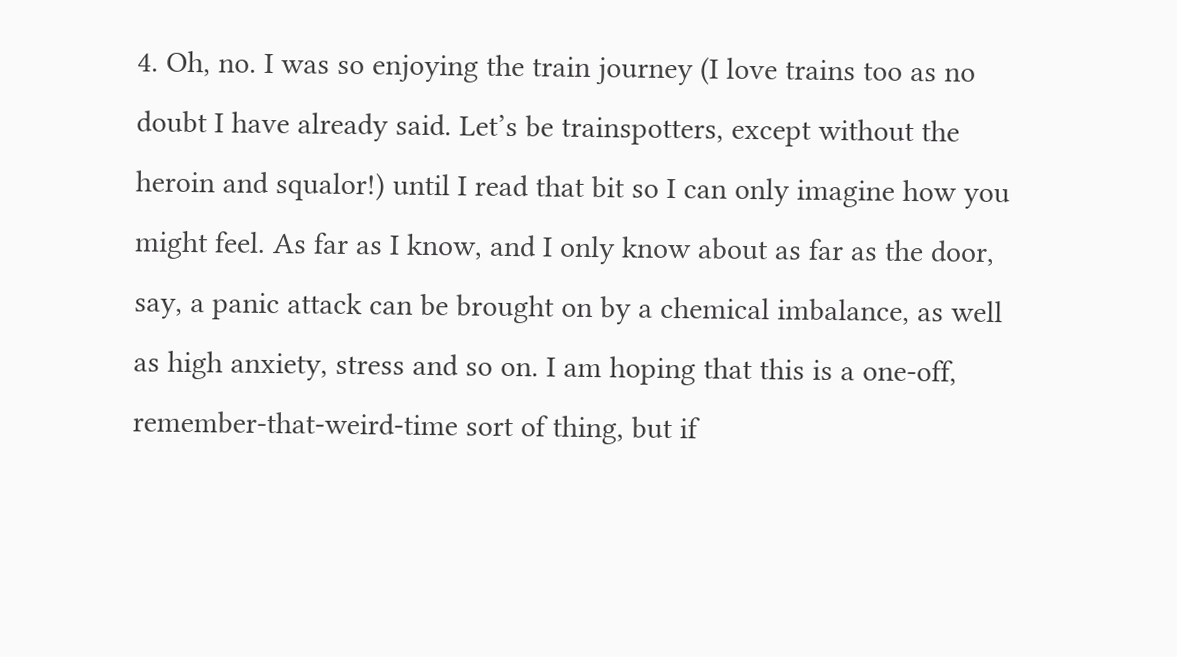4. Oh, no. I was so enjoying the train journey (I love trains too as no doubt I have already said. Let’s be trainspotters, except without the heroin and squalor!) until I read that bit so I can only imagine how you might feel. As far as I know, and I only know about as far as the door, say, a panic attack can be brought on by a chemical imbalance, as well as high anxiety, stress and so on. I am hoping that this is a one-off, remember-that-weird-time sort of thing, but if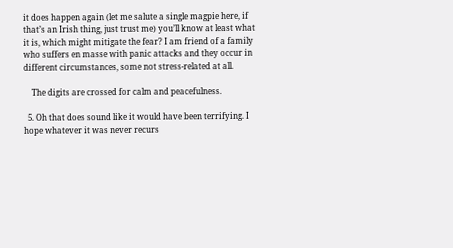it does happen again (let me salute a single magpie here, if that’s an Irish thing, just trust me) you’ll know at least what it is, which might mitigate the fear? I am friend of a family who suffers en masse with panic attacks and they occur in different circumstances, some not stress-related at all.

    The digits are crossed for calm and peacefulness.

  5. Oh that does sound like it would have been terrifying. I hope whatever it was never recurs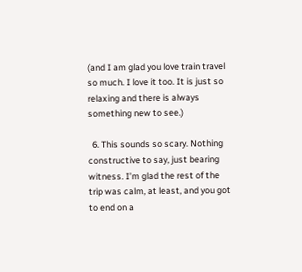(and I am glad you love train travel so much. I love it too. It is just so relaxing and there is always something new to see.)

  6. This sounds so scary. Nothing constructive to say, just bearing witness. I’m glad the rest of the trip was calm, at least, and you got to end on a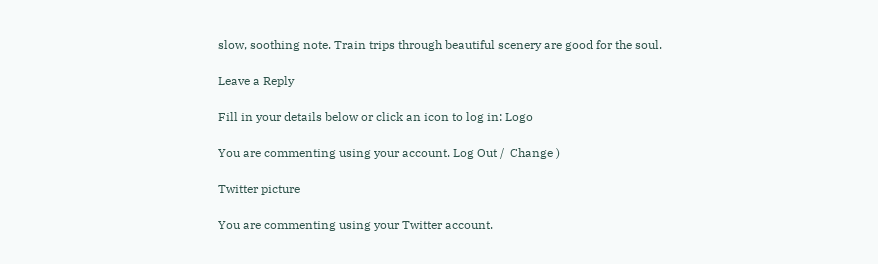slow, soothing note. Train trips through beautiful scenery are good for the soul.

Leave a Reply

Fill in your details below or click an icon to log in: Logo

You are commenting using your account. Log Out /  Change )

Twitter picture

You are commenting using your Twitter account.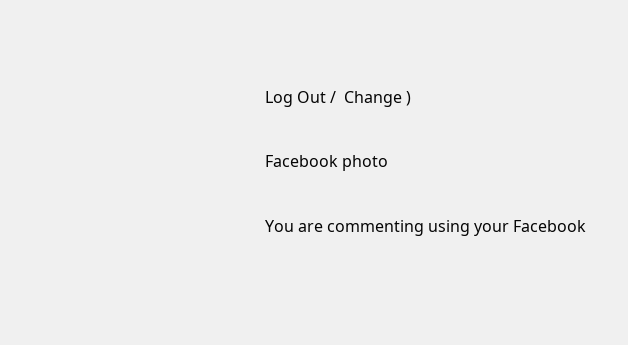Log Out /  Change )

Facebook photo

You are commenting using your Facebook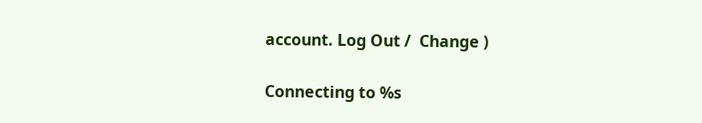account. Log Out /  Change )

Connecting to %s